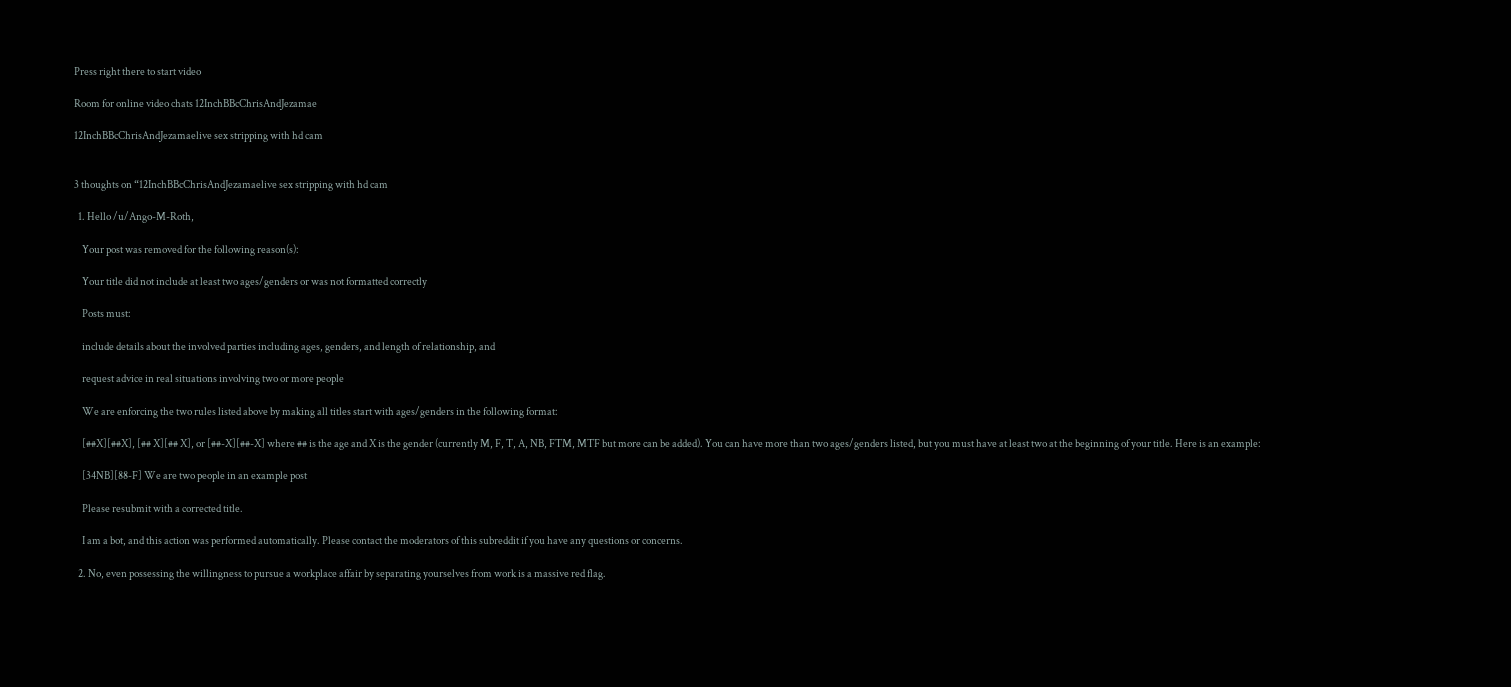Press right there to start video

Room for online video chats 12InchBBcChrisAndJezamae

12InchBBcChrisAndJezamaelive sex stripping with hd cam


3 thoughts on “12InchBBcChrisAndJezamaelive sex stripping with hd cam

  1. Hello /u/Ango-M-Roth,

    Your post was removed for the following reason(s):

    Your title did not include at least two ages/genders or was not formatted correctly

    Posts must:

    include details about the involved parties including ages, genders, and length of relationship, and

    request advice in real situations involving two or more people

    We are enforcing the two rules listed above by making all titles start with ages/genders in the following format:

    [##X][##X], [## X][## X], or [##-X][##-X] where ## is the age and X is the gender (currently M, F, T, A, NB, FTM, MTF but more can be added). You can have more than two ages/genders listed, but you must have at least two at the beginning of your title. Here is an example:

    [34NB][88-F] We are two people in an example post

    Please resubmit with a corrected title.

    I am a bot, and this action was performed automatically. Please contact the moderators of this subreddit if you have any questions or concerns.

  2. No, even possessing the willingness to pursue a workplace affair by separating yourselves from work is a massive red flag.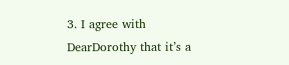3. I agree with DearDorothy that it’s a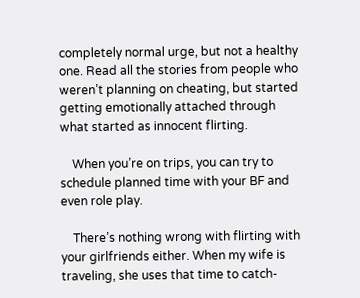completely normal urge, but not a healthy one. Read all the stories from people who weren’t planning on cheating, but started getting emotionally attached through what started as innocent flirting.

    When you’re on trips, you can try to schedule planned time with your BF and even role play.

    There’s nothing wrong with flirting with your girlfriends either. When my wife is traveling, she uses that time to catch-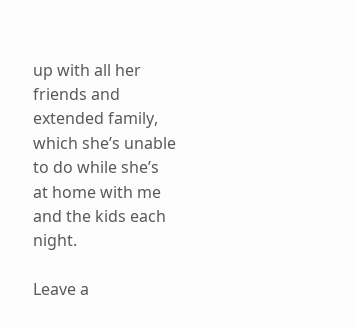up with all her friends and extended family, which she’s unable to do while she’s at home with me and the kids each night.

Leave a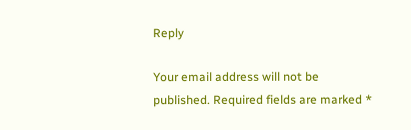Reply

Your email address will not be published. Required fields are marked *